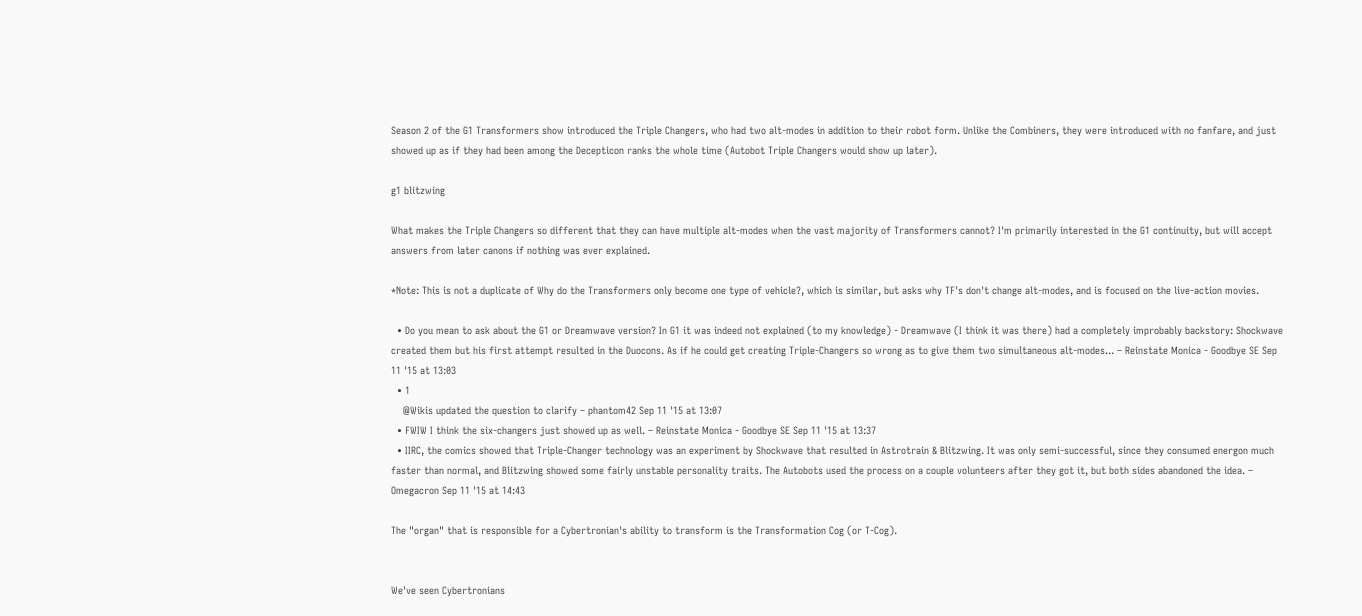Season 2 of the G1 Transformers show introduced the Triple Changers, who had two alt-modes in addition to their robot form. Unlike the Combiners, they were introduced with no fanfare, and just showed up as if they had been among the Decepticon ranks the whole time (Autobot Triple Changers would show up later).

g1 blitzwing

What makes the Triple Changers so different that they can have multiple alt-modes when the vast majority of Transformers cannot? I'm primarily interested in the G1 continuity, but will accept answers from later canons if nothing was ever explained.

*Note: This is not a duplicate of Why do the Transformers only become one type of vehicle?, which is similar, but asks why TF's don't change alt-modes, and is focused on the live-action movies.

  • Do you mean to ask about the G1 or Dreamwave version? In G1 it was indeed not explained (to my knowledge) - Dreamwave (I think it was there) had a completely improbably backstory: Shockwave created them but his first attempt resulted in the Duocons. As if he could get creating Triple-Changers so wrong as to give them two simultaneous alt-modes... – Reinstate Monica - Goodbye SE Sep 11 '15 at 13:03
  • 1
    @Wikis updated the question to clarify – phantom42 Sep 11 '15 at 13:07
  • FWIW I think the six-changers just showed up as well. – Reinstate Monica - Goodbye SE Sep 11 '15 at 13:37
  • IIRC, the comics showed that Triple-Changer technology was an experiment by Shockwave that resulted in Astrotrain & Blitzwing. It was only semi-successful, since they consumed energon much faster than normal, and Blitzwing showed some fairly unstable personality traits. The Autobots used the process on a couple volunteers after they got it, but both sides abandoned the idea. – Omegacron Sep 11 '15 at 14:43

The "organ" that is responsible for a Cybertronian's ability to transform is the Transformation Cog (or T-Cog).


We've seen Cybertronians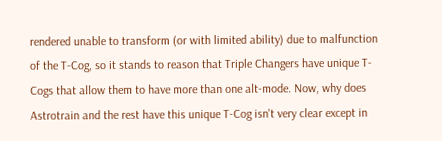rendered unable to transform (or with limited ability) due to malfunction of the T-Cog, so it stands to reason that Triple Changers have unique T-Cogs that allow them to have more than one alt-mode. Now, why does Astrotrain and the rest have this unique T-Cog isn't very clear except in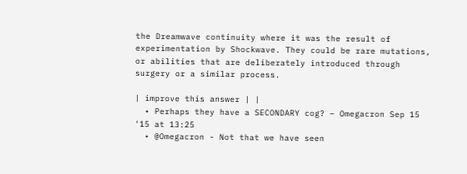the Dreamwave continuity where it was the result of experimentation by Shockwave. They could be rare mutations, or abilities that are deliberately introduced through surgery or a similar process.

| improve this answer | |
  • Perhaps they have a SECONDARY cog? – Omegacron Sep 15 '15 at 13:25
  • @Omegacron - Not that we have seen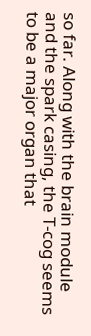so far. Along with the brain module and the spark casing, the T-cog seems to be a major organ that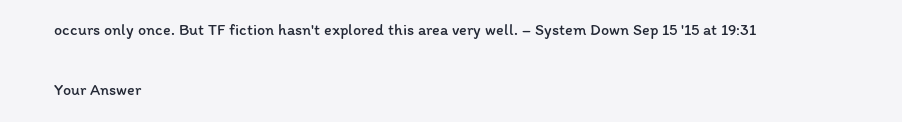occurs only once. But TF fiction hasn't explored this area very well. – System Down Sep 15 '15 at 19:31

Your Answer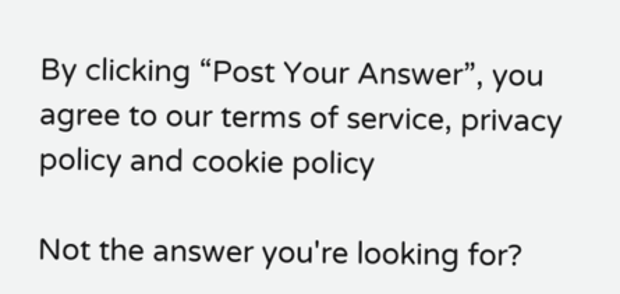By clicking “Post Your Answer”, you agree to our terms of service, privacy policy and cookie policy

Not the answer you're looking for?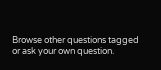Browse other questions tagged or ask your own question.